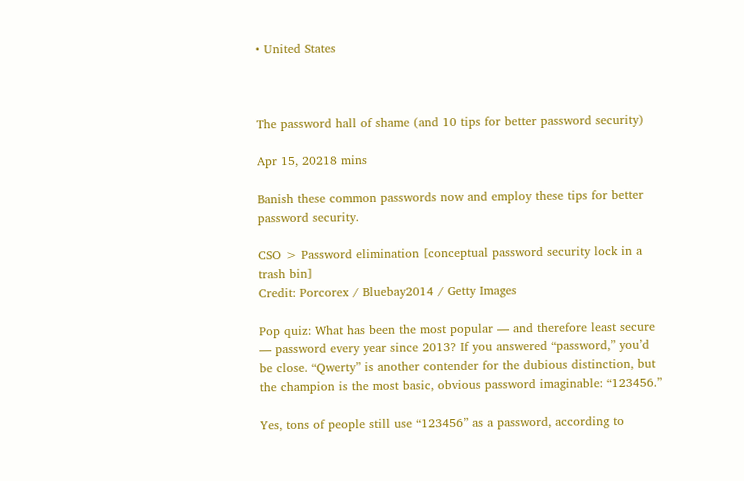• United States



The password hall of shame (and 10 tips for better password security)

Apr 15, 20218 mins

Banish these common passwords now and employ these tips for better password security.

CSO > Password elimination [conceptual password security lock in a trash bin]
Credit: Porcorex / Bluebay2014 / Getty Images

Pop quiz: What has been the most popular — and therefore least secure — password every year since 2013? If you answered “password,” you’d be close. “Qwerty” is another contender for the dubious distinction, but the champion is the most basic, obvious password imaginable: “123456.”

Yes, tons of people still use “123456” as a password, according to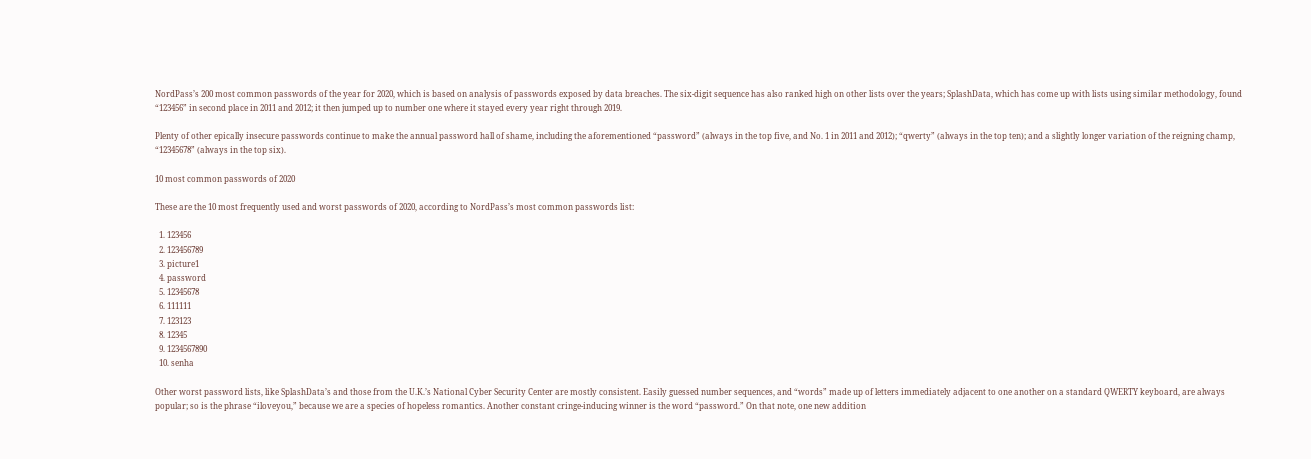NordPass’s 200 most common passwords of the year for 2020, which is based on analysis of passwords exposed by data breaches. The six-digit sequence has also ranked high on other lists over the years; SplashData, which has come up with lists using similar methodology, found “123456” in second place in 2011 and 2012; it then jumped up to number one where it stayed every year right through 2019.

Plenty of other epically insecure passwords continue to make the annual password hall of shame, including the aforementioned “password” (always in the top five, and No. 1 in 2011 and 2012); “qwerty” (always in the top ten); and a slightly longer variation of the reigning champ, “12345678” (always in the top six).

10 most common passwords of 2020

These are the 10 most frequently used and worst passwords of 2020, according to NordPass’s most common passwords list:

  1. 123456
  2. 123456789
  3. picture1
  4. password
  5. 12345678
  6. 111111
  7. 123123
  8. 12345
  9. 1234567890
  10. senha

Other worst password lists, like SplashData’s and those from the U.K.’s National Cyber Security Center are mostly consistent. Easily guessed number sequences, and “words” made up of letters immediately adjacent to one another on a standard QWERTY keyboard, are always popular; so is the phrase “iloveyou,” because we are a species of hopeless romantics. Another constant cringe-inducing winner is the word “password.” On that note, one new addition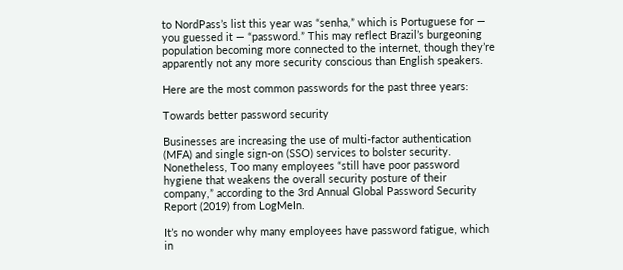to NordPass’s list this year was “senha,” which is Portuguese for — you guessed it — “password.” This may reflect Brazil’s burgeoning population becoming more connected to the internet, though they’re apparently not any more security conscious than English speakers.

Here are the most common passwords for the past three years:

Towards better password security

Businesses are increasing the use of multi-factor authentication (MFA) and single sign-on (SSO) services to bolster security. Nonetheless, Too many employees “still have poor password hygiene that weakens the overall security posture of their company,” according to the 3rd Annual Global Password Security Report (2019) from LogMeIn.

It’s no wonder why many employees have password fatigue, which in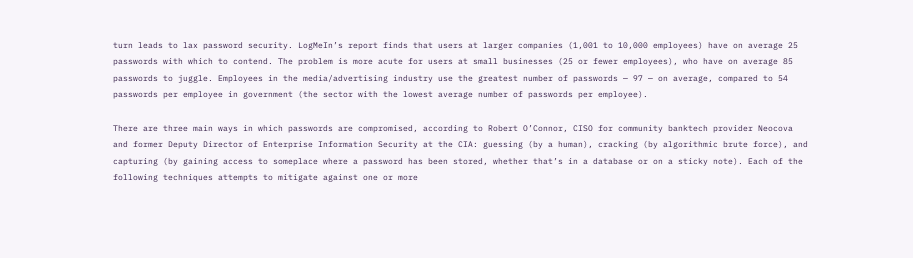turn leads to lax password security. LogMeIn’s report finds that users at larger companies (1,001 to 10,000 employees) have on average 25 passwords with which to contend. The problem is more acute for users at small businesses (25 or fewer employees), who have on average 85 passwords to juggle. Employees in the media/advertising industry use the greatest number of passwords — 97 — on average, compared to 54 passwords per employee in government (the sector with the lowest average number of passwords per employee).

There are three main ways in which passwords are compromised, according to Robert O’Connor, CISO for community banktech provider Neocova and former Deputy Director of Enterprise Information Security at the CIA: guessing (by a human), cracking (by algorithmic brute force), and capturing (by gaining access to someplace where a password has been stored, whether that’s in a database or on a sticky note). Each of the following techniques attempts to mitigate against one or more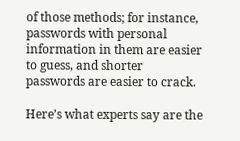of those methods; for instance, passwords with personal information in them are easier to guess, and shorter passwords are easier to crack.

Here’s what experts say are the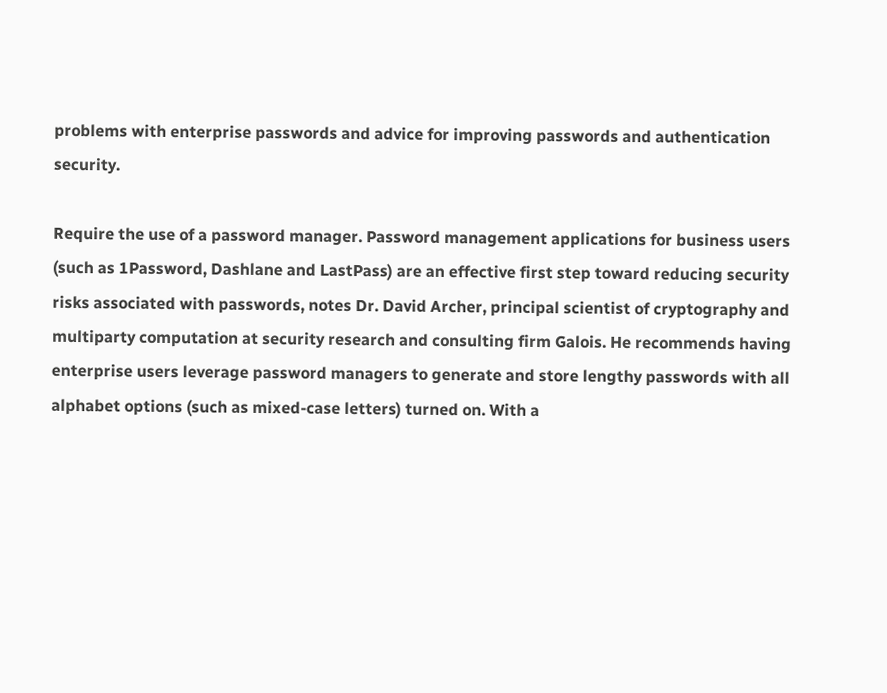problems with enterprise passwords and advice for improving passwords and authentication security.

Require the use of a password manager. Password management applications for business users (such as 1Password, Dashlane and LastPass) are an effective first step toward reducing security risks associated with passwords, notes Dr. David Archer, principal scientist of cryptography and multiparty computation at security research and consulting firm Galois. He recommends having enterprise users leverage password managers to generate and store lengthy passwords with all alphabet options (such as mixed-case letters) turned on. With a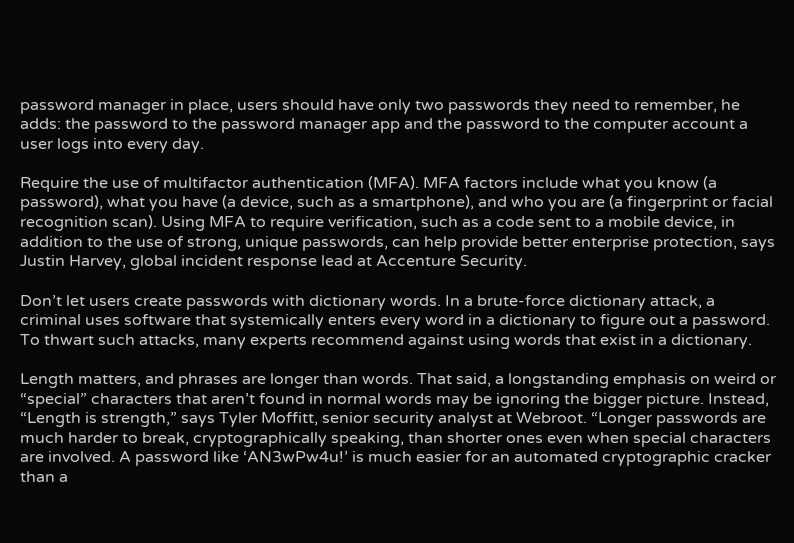password manager in place, users should have only two passwords they need to remember, he adds: the password to the password manager app and the password to the computer account a user logs into every day.

Require the use of multifactor authentication (MFA). MFA factors include what you know (a password), what you have (a device, such as a smartphone), and who you are (a fingerprint or facial recognition scan). Using MFA to require verification, such as a code sent to a mobile device, in addition to the use of strong, unique passwords, can help provide better enterprise protection, says Justin Harvey, global incident response lead at Accenture Security.

Don’t let users create passwords with dictionary words. In a brute-force dictionary attack, a criminal uses software that systemically enters every word in a dictionary to figure out a password. To thwart such attacks, many experts recommend against using words that exist in a dictionary.

Length matters, and phrases are longer than words. That said, a longstanding emphasis on weird or “special” characters that aren’t found in normal words may be ignoring the bigger picture. Instead, “Length is strength,” says Tyler Moffitt, senior security analyst at Webroot. “Longer passwords are much harder to break, cryptographically speaking, than shorter ones even when special characters are involved. A password like ‘AN3wPw4u!’ is much easier for an automated cryptographic cracker than a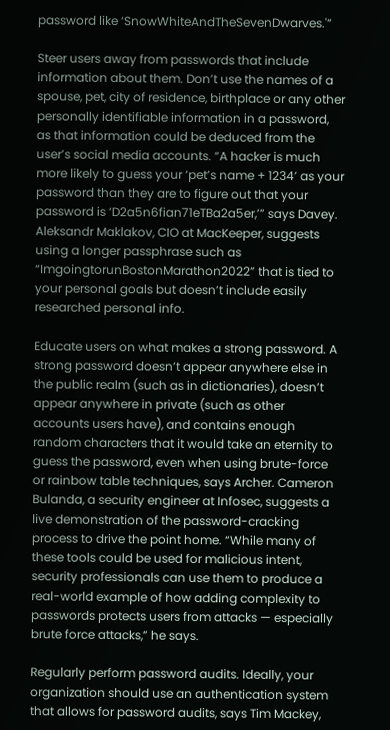password like ‘SnowWhiteAndTheSevenDwarves.'”

Steer users away from passwords that include information about them. Don’t use the names of a spouse, pet, city of residence, birthplace or any other personally identifiable information in a password, as that information could be deduced from the user’s social media accounts. “A hacker is much more likely to guess your ‘pet’s name + 1234’ as your password than they are to figure out that your password is ‘D2a5n6fian71eTBa2a5er,’” says Davey. Aleksandr Maklakov, CIO at MacKeeper, suggests using a longer passphrase such as  “ImgoingtorunBostonMarathon2022” that is tied to your personal goals but doesn’t include easily researched personal info.

Educate users on what makes a strong password. A strong password doesn’t appear anywhere else in the public realm (such as in dictionaries), doesn’t appear anywhere in private (such as other accounts users have), and contains enough random characters that it would take an eternity to guess the password, even when using brute-force or rainbow table techniques, says Archer. Cameron Bulanda, a security engineer at Infosec, suggests a live demonstration of the password-cracking process to drive the point home. “While many of these tools could be used for malicious intent, security professionals can use them to produce a real-world example of how adding complexity to passwords protects users from attacks — especially brute force attacks,” he says.

Regularly perform password audits. Ideally, your organization should use an authentication system that allows for password audits, says Tim Mackey,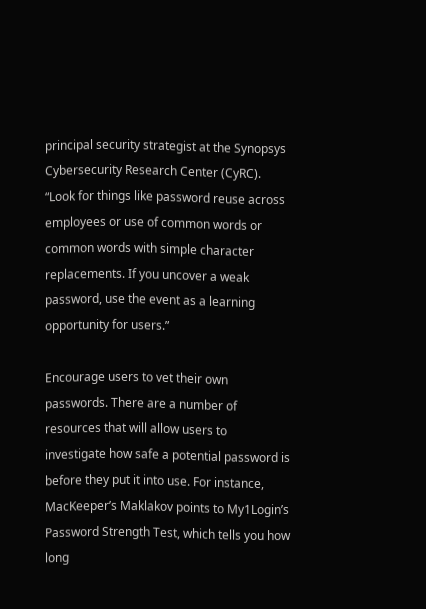principal security strategist at the Synopsys Cybersecurity Research Center (CyRC). “Look for things like password reuse across employees or use of common words or common words with simple character replacements. If you uncover a weak password, use the event as a learning opportunity for users.”

Encourage users to vet their own passwords. There are a number of resources that will allow users to investigate how safe a potential password is before they put it into use. For instance, MacKeeper’s Maklakov points to My1Login’s Password Strength Test, which tells you how long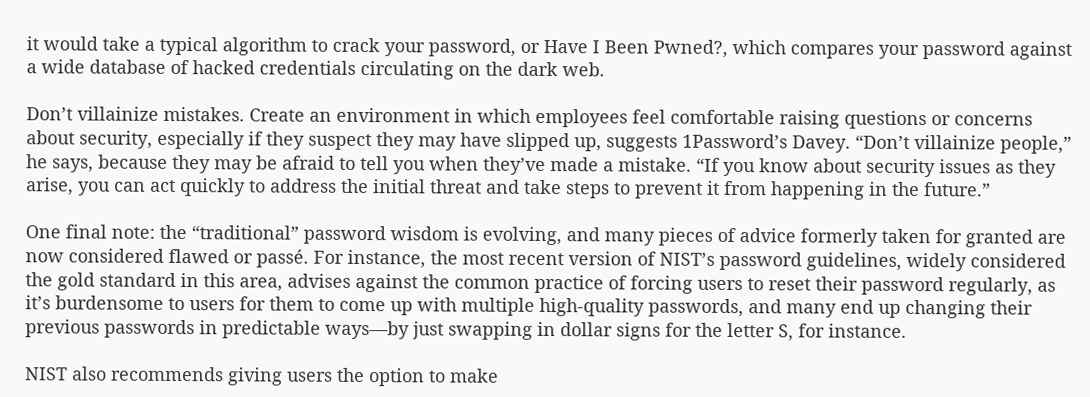it would take a typical algorithm to crack your password, or Have I Been Pwned?, which compares your password against a wide database of hacked credentials circulating on the dark web.

Don’t villainize mistakes. Create an environment in which employees feel comfortable raising questions or concerns about security, especially if they suspect they may have slipped up, suggests 1Password’s Davey. “Don’t villainize people,” he says, because they may be afraid to tell you when they’ve made a mistake. “If you know about security issues as they arise, you can act quickly to address the initial threat and take steps to prevent it from happening in the future.”

One final note: the “traditional” password wisdom is evolving, and many pieces of advice formerly taken for granted are now considered flawed or passé. For instance, the most recent version of NIST’s password guidelines, widely considered the gold standard in this area, advises against the common practice of forcing users to reset their password regularly, as it’s burdensome to users for them to come up with multiple high-quality passwords, and many end up changing their previous passwords in predictable ways—by just swapping in dollar signs for the letter S, for instance.

NIST also recommends giving users the option to make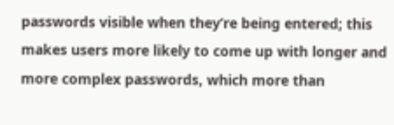passwords visible when they’re being entered; this makes users more likely to come up with longer and more complex passwords, which more than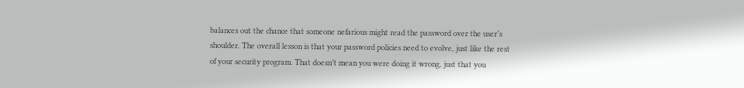balances out the chance that someone nefarious might read the password over the user’s shoulder. The overall lesson is that your password policies need to evolve, just like the rest of your security program. That doesn’t mean you were doing it wrong, just that you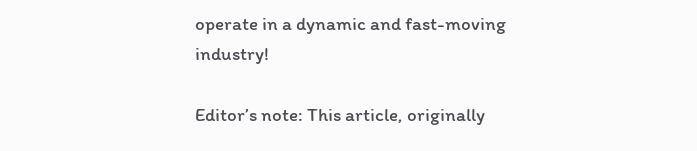operate in a dynamic and fast-moving industry!

Editor’s note: This article, originally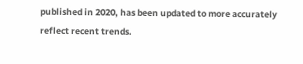published in 2020, has been updated to more accurately reflect recent trends.